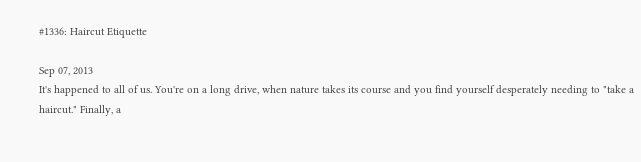#1336: Haircut Etiquette

Sep 07, 2013
It's happened to all of us. You're on a long drive, when nature takes its course and you find yourself desperately needing to "take a haircut." Finally, a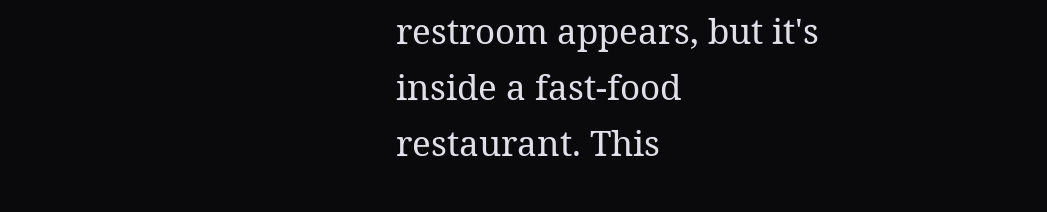restroom appears, but it's inside a fast-food restaurant. This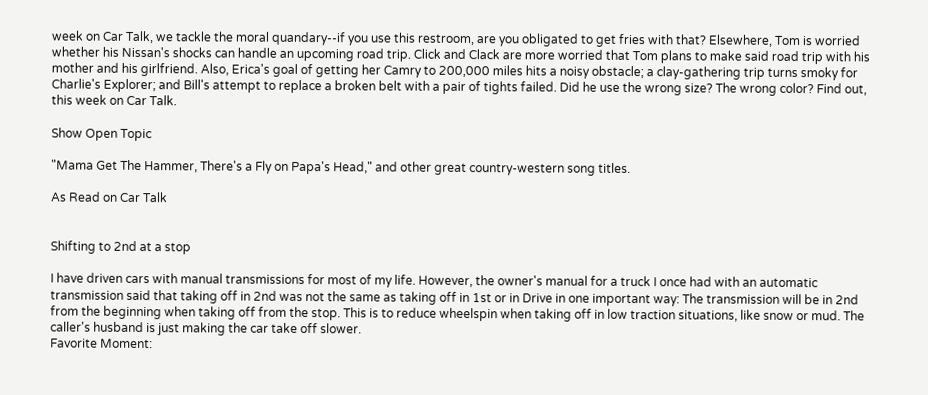week on Car Talk, we tackle the moral quandary--if you use this restroom, are you obligated to get fries with that? Elsewhere, Tom is worried whether his Nissan's shocks can handle an upcoming road trip. Click and Clack are more worried that Tom plans to make said road trip with his mother and his girlfriend. Also, Erica's goal of getting her Camry to 200,000 miles hits a noisy obstacle; a clay-gathering trip turns smoky for Charlie's Explorer; and Bill's attempt to replace a broken belt with a pair of tights failed. Did he use the wrong size? The wrong color? Find out, this week on Car Talk.

Show Open Topic

"Mama Get The Hammer, There's a Fly on Papa's Head," and other great country-western song titles.

As Read on Car Talk


Shifting to 2nd at a stop

I have driven cars with manual transmissions for most of my life. However, the owner's manual for a truck I once had with an automatic transmission said that taking off in 2nd was not the same as taking off in 1st or in Drive in one important way: The transmission will be in 2nd from the beginning when taking off from the stop. This is to reduce wheelspin when taking off in low traction situations, like snow or mud. The caller's husband is just making the car take off slower.
Favorite Moment: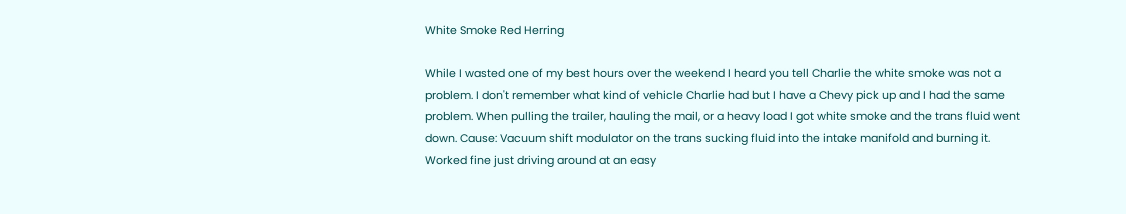White Smoke Red Herring

While I wasted one of my best hours over the weekend I heard you tell Charlie the white smoke was not a problem. I don't remember what kind of vehicle Charlie had but I have a Chevy pick up and I had the same problem. When pulling the trailer, hauling the mail, or a heavy load I got white smoke and the trans fluid went down. Cause: Vacuum shift modulator on the trans sucking fluid into the intake manifold and burning it. Worked fine just driving around at an easy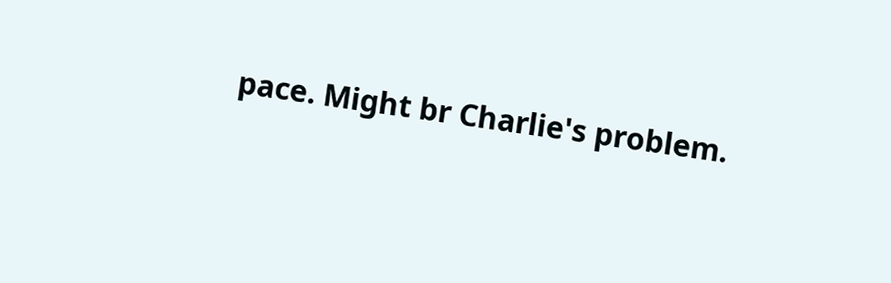pace. Might br Charlie's problem.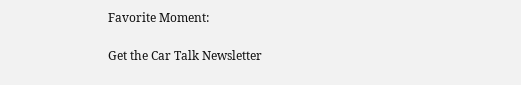Favorite Moment:

Get the Car Talk Newsletter